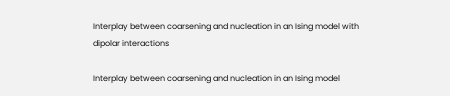Interplay between coarsening and nucleation in an Ising model with dipolar interactions

Interplay between coarsening and nucleation in an Ising model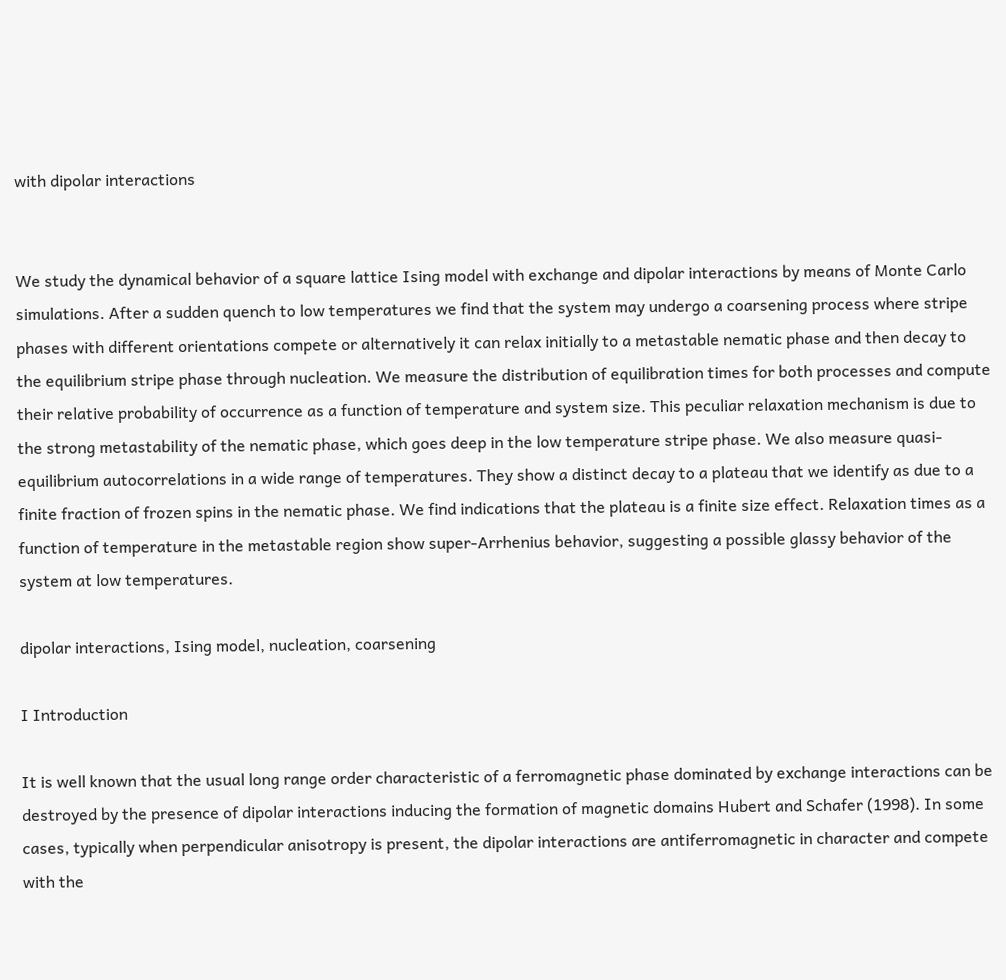with dipolar interactions


We study the dynamical behavior of a square lattice Ising model with exchange and dipolar interactions by means of Monte Carlo simulations. After a sudden quench to low temperatures we find that the system may undergo a coarsening process where stripe phases with different orientations compete or alternatively it can relax initially to a metastable nematic phase and then decay to the equilibrium stripe phase through nucleation. We measure the distribution of equilibration times for both processes and compute their relative probability of occurrence as a function of temperature and system size. This peculiar relaxation mechanism is due to the strong metastability of the nematic phase, which goes deep in the low temperature stripe phase. We also measure quasi-equilibrium autocorrelations in a wide range of temperatures. They show a distinct decay to a plateau that we identify as due to a finite fraction of frozen spins in the nematic phase. We find indications that the plateau is a finite size effect. Relaxation times as a function of temperature in the metastable region show super-Arrhenius behavior, suggesting a possible glassy behavior of the system at low temperatures.

dipolar interactions, Ising model, nucleation, coarsening

I Introduction

It is well known that the usual long range order characteristic of a ferromagnetic phase dominated by exchange interactions can be destroyed by the presence of dipolar interactions inducing the formation of magnetic domains Hubert and Schafer (1998). In some cases, typically when perpendicular anisotropy is present, the dipolar interactions are antiferromagnetic in character and compete with the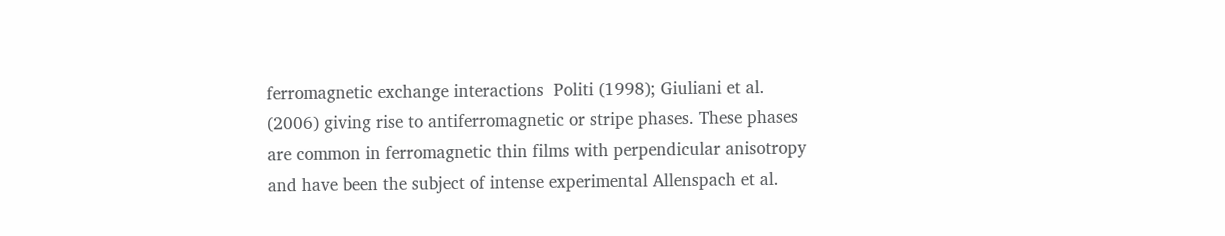ferromagnetic exchange interactions  Politi (1998); Giuliani et al. (2006) giving rise to antiferromagnetic or stripe phases. These phases are common in ferromagnetic thin films with perpendicular anisotropy and have been the subject of intense experimental Allenspach et al.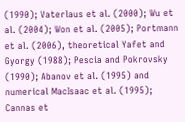(1990); Vaterlaus et al. (2000); Wu et al. (2004); Won et al. (2005); Portmann et al. (2006), theoretical Yafet and Gyorgy (1988); Pescia and Pokrovsky (1990); Abanov et al. (1995) and numerical MacIsaac et al. (1995); Cannas et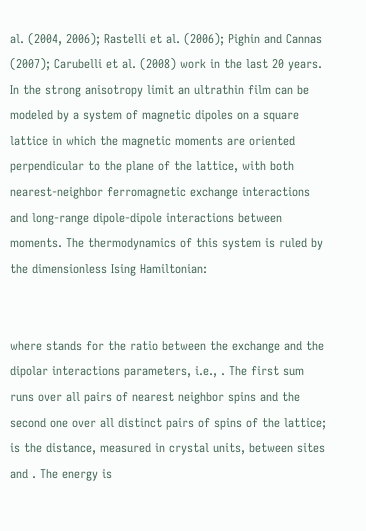al. (2004, 2006); Rastelli et al. (2006); Pighin and Cannas (2007); Carubelli et al. (2008) work in the last 20 years. In the strong anisotropy limit an ultrathin film can be modeled by a system of magnetic dipoles on a square lattice in which the magnetic moments are oriented perpendicular to the plane of the lattice, with both nearest-neighbor ferromagnetic exchange interactions and long-range dipole-dipole interactions between moments. The thermodynamics of this system is ruled by the dimensionless Ising Hamiltonian:


where stands for the ratio between the exchange and the dipolar interactions parameters, i.e., . The first sum runs over all pairs of nearest neighbor spins and the second one over all distinct pairs of spins of the lattice; is the distance, measured in crystal units, between sites and . The energy is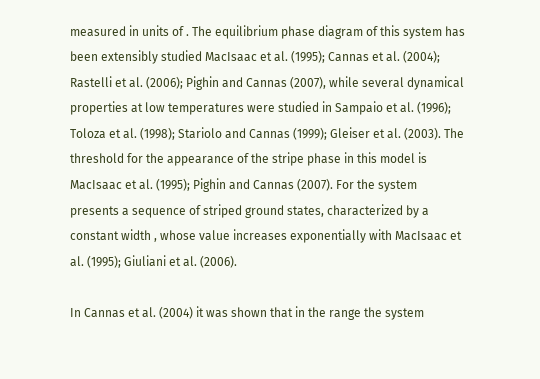measured in units of . The equilibrium phase diagram of this system has been extensibly studied MacIsaac et al. (1995); Cannas et al. (2004); Rastelli et al. (2006); Pighin and Cannas (2007), while several dynamical properties at low temperatures were studied in Sampaio et al. (1996); Toloza et al. (1998); Stariolo and Cannas (1999); Gleiser et al. (2003). The threshold for the appearance of the stripe phase in this model is  MacIsaac et al. (1995); Pighin and Cannas (2007). For the system presents a sequence of striped ground states, characterized by a constant width , whose value increases exponentially with MacIsaac et al. (1995); Giuliani et al. (2006).

In Cannas et al. (2004) it was shown that in the range the system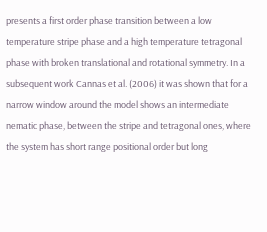presents a first order phase transition between a low temperature stripe phase and a high temperature tetragonal phase with broken translational and rotational symmetry. In a subsequent work Cannas et al. (2006) it was shown that for a narrow window around the model shows an intermediate nematic phase, between the stripe and tetragonal ones, where the system has short range positional order but long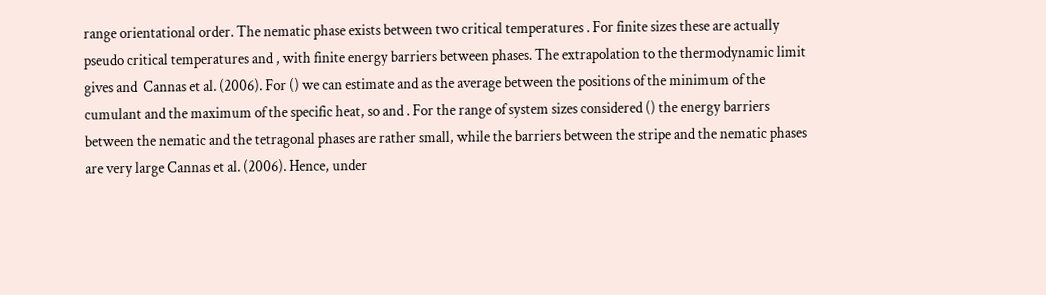range orientational order. The nematic phase exists between two critical temperatures . For finite sizes these are actually pseudo critical temperatures and , with finite energy barriers between phases. The extrapolation to the thermodynamic limit gives and  Cannas et al. (2006). For () we can estimate and as the average between the positions of the minimum of the cumulant and the maximum of the specific heat, so and . For the range of system sizes considered () the energy barriers between the nematic and the tetragonal phases are rather small, while the barriers between the stripe and the nematic phases are very large Cannas et al. (2006). Hence, under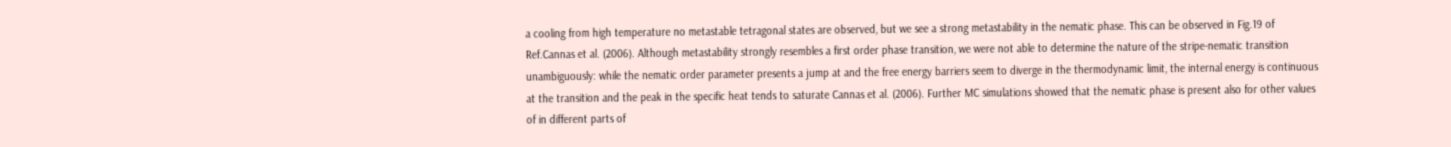a cooling from high temperature no metastable tetragonal states are observed, but we see a strong metastability in the nematic phase. This can be observed in Fig.19 of Ref.Cannas et al. (2006). Although metastability strongly resembles a first order phase transition, we were not able to determine the nature of the stripe-nematic transition unambiguously: while the nematic order parameter presents a jump at and the free energy barriers seem to diverge in the thermodynamic limit, the internal energy is continuous at the transition and the peak in the specific heat tends to saturate Cannas et al. (2006). Further MC simulations showed that the nematic phase is present also for other values of in different parts of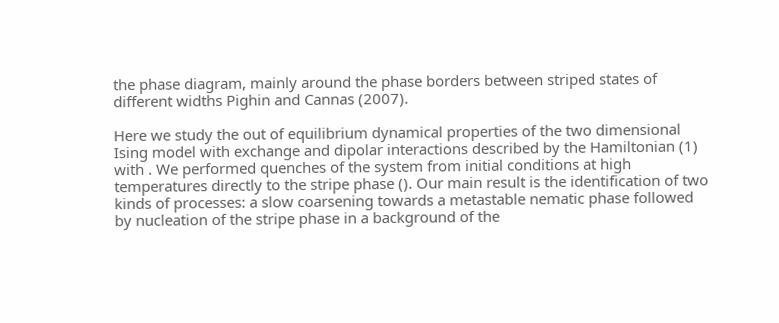the phase diagram, mainly around the phase borders between striped states of different widths Pighin and Cannas (2007).

Here we study the out of equilibrium dynamical properties of the two dimensional Ising model with exchange and dipolar interactions described by the Hamiltonian (1) with . We performed quenches of the system from initial conditions at high temperatures directly to the stripe phase (). Our main result is the identification of two kinds of processes: a slow coarsening towards a metastable nematic phase followed by nucleation of the stripe phase in a background of the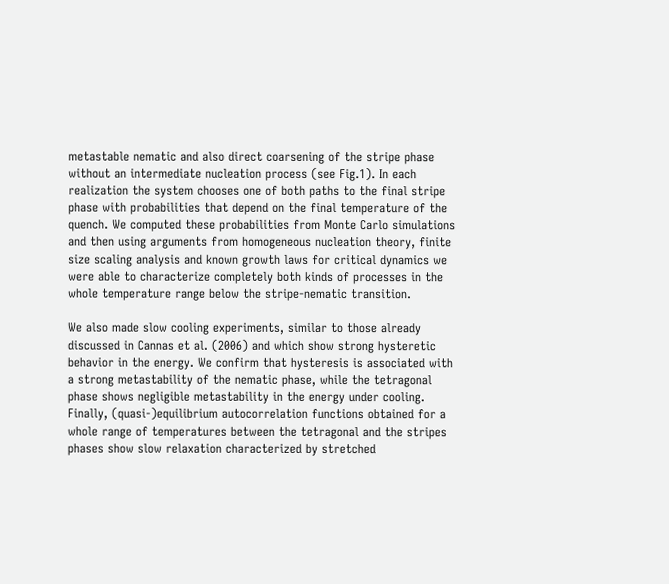metastable nematic and also direct coarsening of the stripe phase without an intermediate nucleation process (see Fig.1). In each realization the system chooses one of both paths to the final stripe phase with probabilities that depend on the final temperature of the quench. We computed these probabilities from Monte Carlo simulations and then using arguments from homogeneous nucleation theory, finite size scaling analysis and known growth laws for critical dynamics we were able to characterize completely both kinds of processes in the whole temperature range below the stripe-nematic transition.

We also made slow cooling experiments, similar to those already discussed in Cannas et al. (2006) and which show strong hysteretic behavior in the energy. We confirm that hysteresis is associated with a strong metastability of the nematic phase, while the tetragonal phase shows negligible metastability in the energy under cooling. Finally, (quasi-)equilibrium autocorrelation functions obtained for a whole range of temperatures between the tetragonal and the stripes phases show slow relaxation characterized by stretched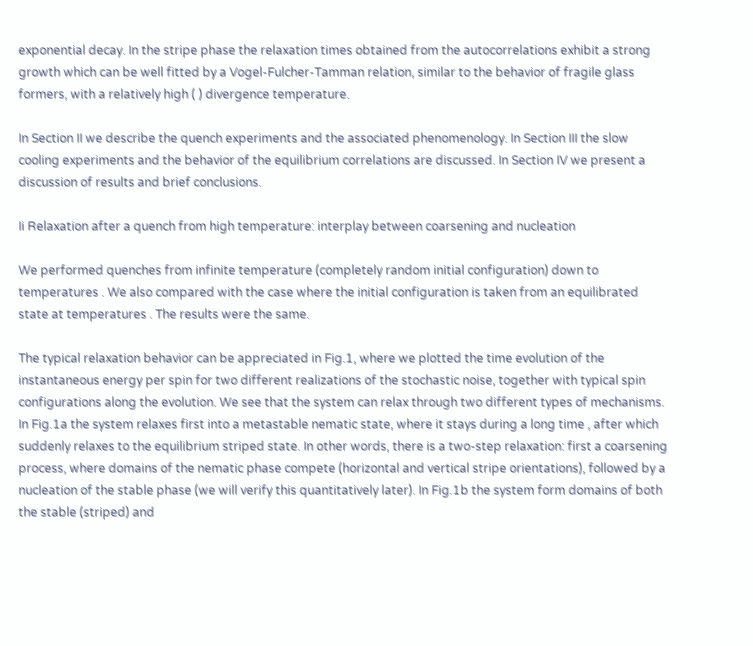exponential decay. In the stripe phase the relaxation times obtained from the autocorrelations exhibit a strong growth which can be well fitted by a Vogel-Fulcher-Tamman relation, similar to the behavior of fragile glass formers, with a relatively high ( ) divergence temperature.

In Section II we describe the quench experiments and the associated phenomenology. In Section III the slow cooling experiments and the behavior of the equilibrium correlations are discussed. In Section IV we present a discussion of results and brief conclusions.

Ii Relaxation after a quench from high temperature: interplay between coarsening and nucleation

We performed quenches from infinite temperature (completely random initial configuration) down to temperatures . We also compared with the case where the initial configuration is taken from an equilibrated state at temperatures . The results were the same.

The typical relaxation behavior can be appreciated in Fig.1, where we plotted the time evolution of the instantaneous energy per spin for two different realizations of the stochastic noise, together with typical spin configurations along the evolution. We see that the system can relax through two different types of mechanisms. In Fig.1a the system relaxes first into a metastable nematic state, where it stays during a long time , after which suddenly relaxes to the equilibrium striped state. In other words, there is a two-step relaxation: first a coarsening process, where domains of the nematic phase compete (horizontal and vertical stripe orientations), followed by a nucleation of the stable phase (we will verify this quantitatively later). In Fig.1b the system form domains of both the stable (striped) and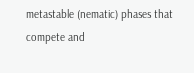metastable (nematic) phases that compete and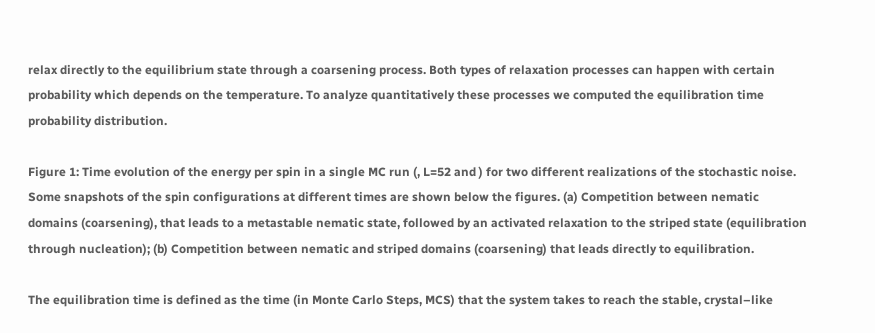relax directly to the equilibrium state through a coarsening process. Both types of relaxation processes can happen with certain probability which depends on the temperature. To analyze quantitatively these processes we computed the equilibration time probability distribution.

Figure 1: Time evolution of the energy per spin in a single MC run (, L=52 and ) for two different realizations of the stochastic noise. Some snapshots of the spin configurations at different times are shown below the figures. (a) Competition between nematic domains (coarsening), that leads to a metastable nematic state, followed by an activated relaxation to the striped state (equilibration through nucleation); (b) Competition between nematic and striped domains (coarsening) that leads directly to equilibration.

The equilibration time is defined as the time (in Monte Carlo Steps, MCS) that the system takes to reach the stable, crystal–like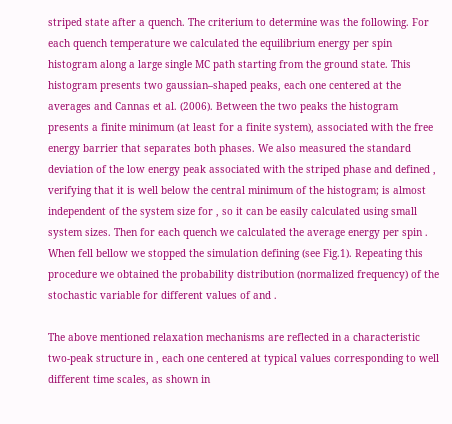striped state after a quench. The criterium to determine was the following. For each quench temperature we calculated the equilibrium energy per spin histogram along a large single MC path starting from the ground state. This histogram presents two gaussian–shaped peaks, each one centered at the averages and Cannas et al. (2006). Between the two peaks the histogram presents a finite minimum (at least for a finite system), associated with the free energy barrier that separates both phases. We also measured the standard deviation of the low energy peak associated with the striped phase and defined , verifying that it is well below the central minimum of the histogram; is almost independent of the system size for , so it can be easily calculated using small system sizes. Then for each quench we calculated the average energy per spin . When fell bellow we stopped the simulation defining (see Fig.1). Repeating this procedure we obtained the probability distribution (normalized frequency) of the stochastic variable for different values of and .

The above mentioned relaxation mechanisms are reflected in a characteristic two-peak structure in , each one centered at typical values corresponding to well different time scales, as shown in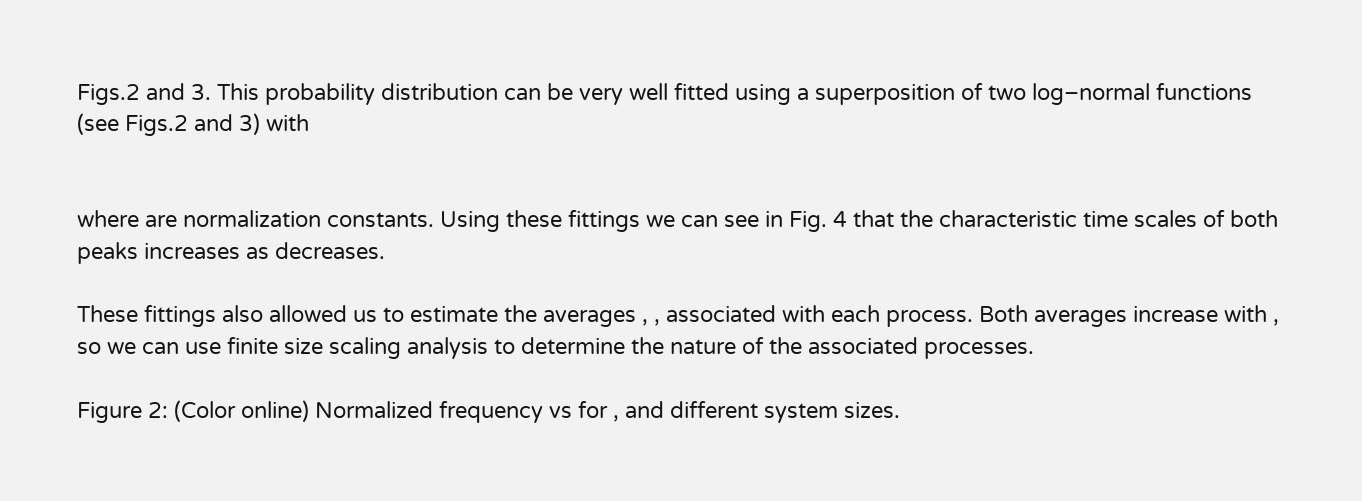Figs.2 and 3. This probability distribution can be very well fitted using a superposition of two log–normal functions (see Figs.2 and 3) with


where are normalization constants. Using these fittings we can see in Fig. 4 that the characteristic time scales of both peaks increases as decreases.

These fittings also allowed us to estimate the averages , , associated with each process. Both averages increase with , so we can use finite size scaling analysis to determine the nature of the associated processes.

Figure 2: (Color online) Normalized frequency vs for , and different system sizes.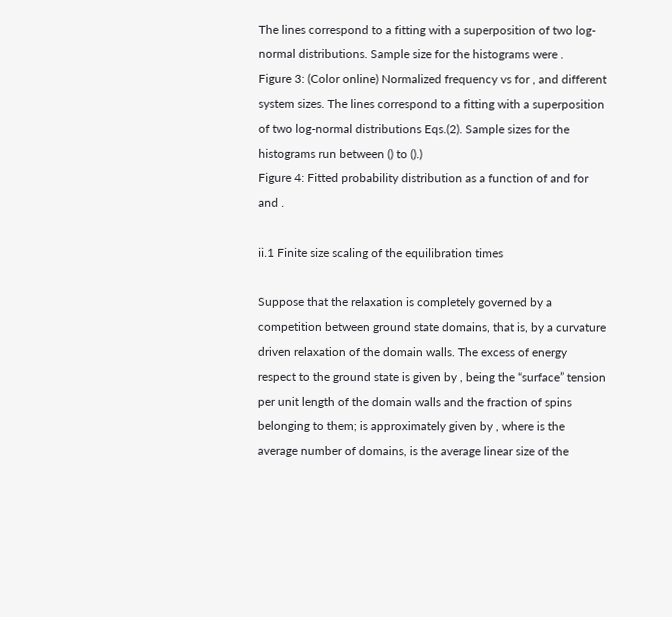The lines correspond to a fitting with a superposition of two log-normal distributions. Sample size for the histograms were .
Figure 3: (Color online) Normalized frequency vs for , and different system sizes. The lines correspond to a fitting with a superposition of two log-normal distributions Eqs.(2). Sample sizes for the histograms run between () to ().)
Figure 4: Fitted probability distribution as a function of and for and .

ii.1 Finite size scaling of the equilibration times

Suppose that the relaxation is completely governed by a competition between ground state domains, that is, by a curvature driven relaxation of the domain walls. The excess of energy respect to the ground state is given by , being the “surface” tension per unit length of the domain walls and the fraction of spins belonging to them; is approximately given by , where is the average number of domains, is the average linear size of the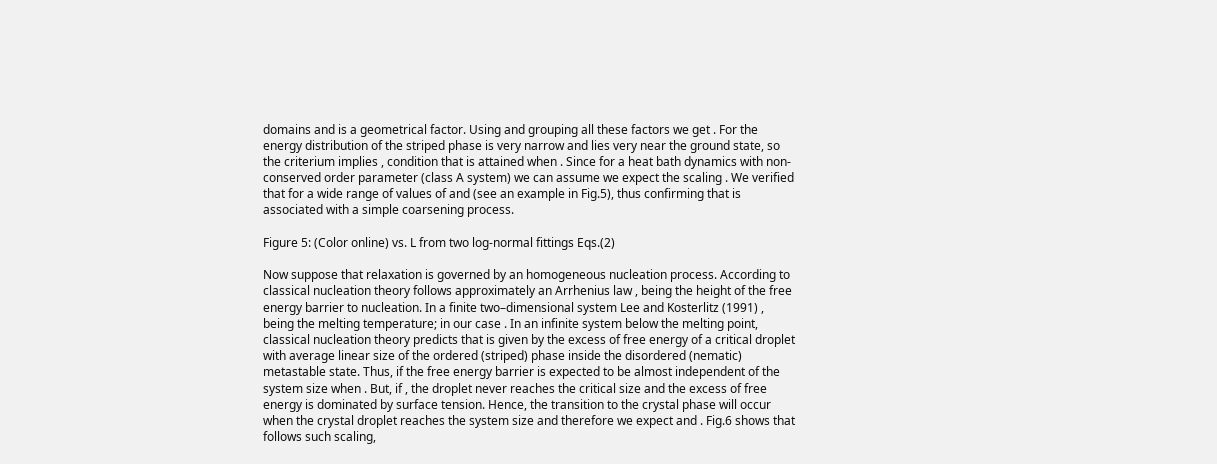domains and is a geometrical factor. Using and grouping all these factors we get . For the energy distribution of the striped phase is very narrow and lies very near the ground state, so the criterium implies , condition that is attained when . Since for a heat bath dynamics with non-conserved order parameter (class A system) we can assume we expect the scaling . We verified that for a wide range of values of and (see an example in Fig.5), thus confirming that is associated with a simple coarsening process.

Figure 5: (Color online) vs. L from two log-normal fittings Eqs.(2)

Now suppose that relaxation is governed by an homogeneous nucleation process. According to classical nucleation theory follows approximately an Arrhenius law , being the height of the free energy barrier to nucleation. In a finite two–dimensional system Lee and Kosterlitz (1991) , being the melting temperature; in our case . In an infinite system below the melting point, classical nucleation theory predicts that is given by the excess of free energy of a critical droplet with average linear size of the ordered (striped) phase inside the disordered (nematic) metastable state. Thus, if the free energy barrier is expected to be almost independent of the system size when . But, if , the droplet never reaches the critical size and the excess of free energy is dominated by surface tension. Hence, the transition to the crystal phase will occur when the crystal droplet reaches the system size and therefore we expect and . Fig.6 shows that follows such scaling,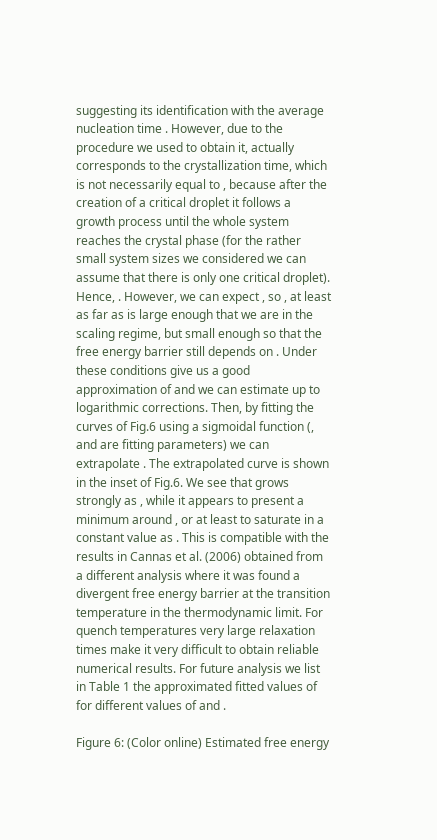suggesting its identification with the average nucleation time . However, due to the procedure we used to obtain it, actually corresponds to the crystallization time, which is not necessarily equal to , because after the creation of a critical droplet it follows a growth process until the whole system reaches the crystal phase (for the rather small system sizes we considered we can assume that there is only one critical droplet). Hence, . However, we can expect , so , at least as far as is large enough that we are in the scaling regime, but small enough so that the free energy barrier still depends on . Under these conditions give us a good approximation of and we can estimate up to logarithmic corrections. Then, by fitting the curves of Fig.6 using a sigmoidal function (, and are fitting parameters) we can extrapolate . The extrapolated curve is shown in the inset of Fig.6. We see that grows strongly as , while it appears to present a minimum around , or at least to saturate in a constant value as . This is compatible with the results in Cannas et al. (2006) obtained from a different analysis where it was found a divergent free energy barrier at the transition temperature in the thermodynamic limit. For quench temperatures very large relaxation times make it very difficult to obtain reliable numerical results. For future analysis we list in Table 1 the approximated fitted values of for different values of and .

Figure 6: (Color online) Estimated free energy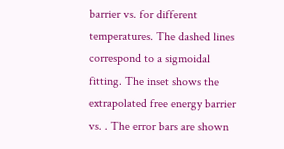barrier vs. for different temperatures. The dashed lines correspond to a sigmoidal fitting. The inset shows the extrapolated free energy barrier vs. . The error bars are shown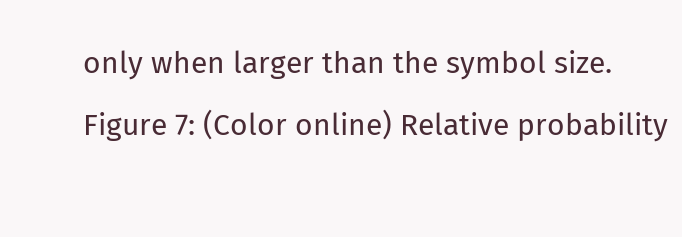only when larger than the symbol size.
Figure 7: (Color online) Relative probability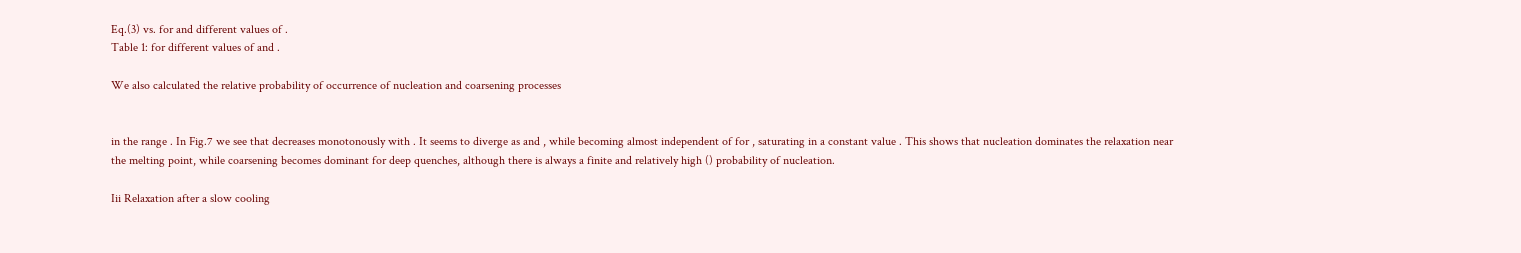Eq.(3) vs. for and different values of .
Table 1: for different values of and .

We also calculated the relative probability of occurrence of nucleation and coarsening processes


in the range . In Fig.7 we see that decreases monotonously with . It seems to diverge as and , while becoming almost independent of for , saturating in a constant value . This shows that nucleation dominates the relaxation near the melting point, while coarsening becomes dominant for deep quenches, although there is always a finite and relatively high () probability of nucleation.

Iii Relaxation after a slow cooling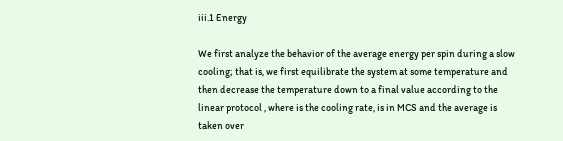iii.1 Energy

We first analyze the behavior of the average energy per spin during a slow cooling; that is, we first equilibrate the system at some temperature and then decrease the temperature down to a final value according to the linear protocol , where is the cooling rate, is in MCS and the average is taken over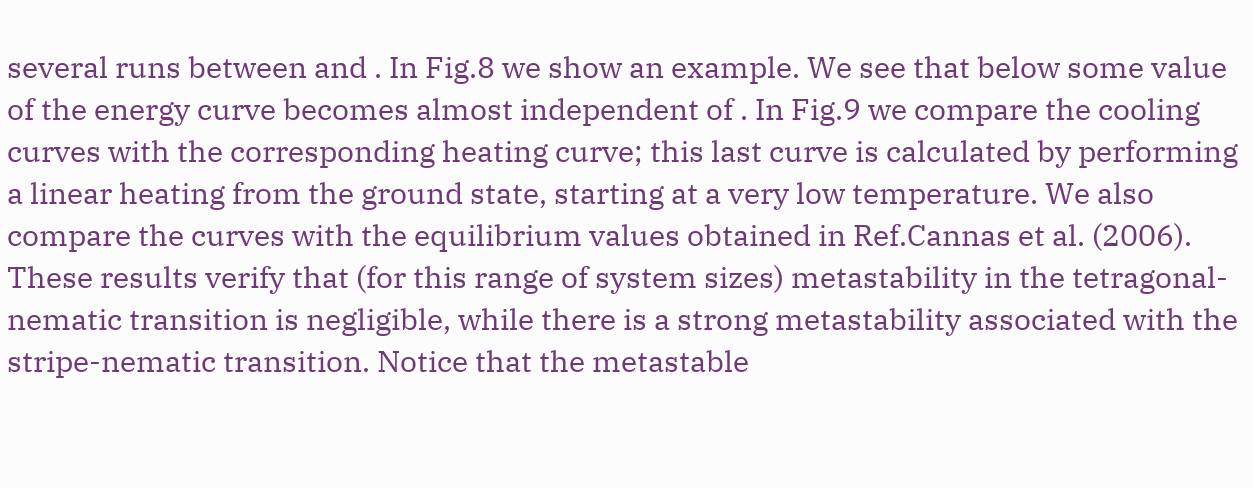several runs between and . In Fig.8 we show an example. We see that below some value of the energy curve becomes almost independent of . In Fig.9 we compare the cooling curves with the corresponding heating curve; this last curve is calculated by performing a linear heating from the ground state, starting at a very low temperature. We also compare the curves with the equilibrium values obtained in Ref.Cannas et al. (2006). These results verify that (for this range of system sizes) metastability in the tetragonal-nematic transition is negligible, while there is a strong metastability associated with the stripe-nematic transition. Notice that the metastable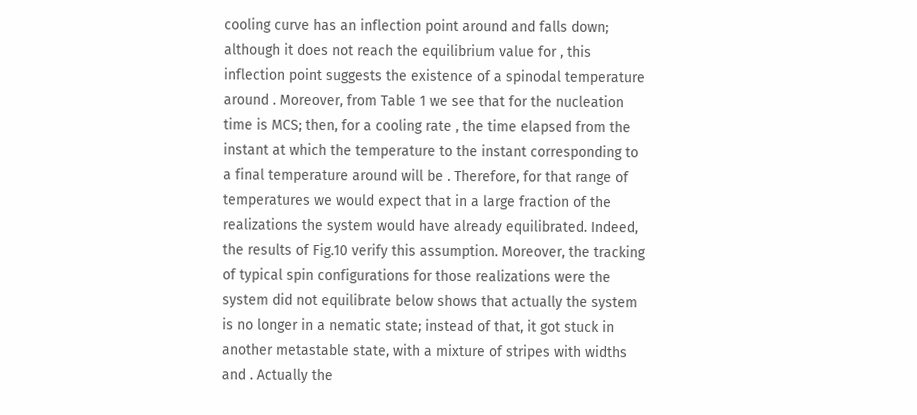cooling curve has an inflection point around and falls down; although it does not reach the equilibrium value for , this inflection point suggests the existence of a spinodal temperature around . Moreover, from Table 1 we see that for the nucleation time is MCS; then, for a cooling rate , the time elapsed from the instant at which the temperature to the instant corresponding to a final temperature around will be . Therefore, for that range of temperatures we would expect that in a large fraction of the realizations the system would have already equilibrated. Indeed, the results of Fig.10 verify this assumption. Moreover, the tracking of typical spin configurations for those realizations were the system did not equilibrate below shows that actually the system is no longer in a nematic state; instead of that, it got stuck in another metastable state, with a mixture of stripes with widths and . Actually the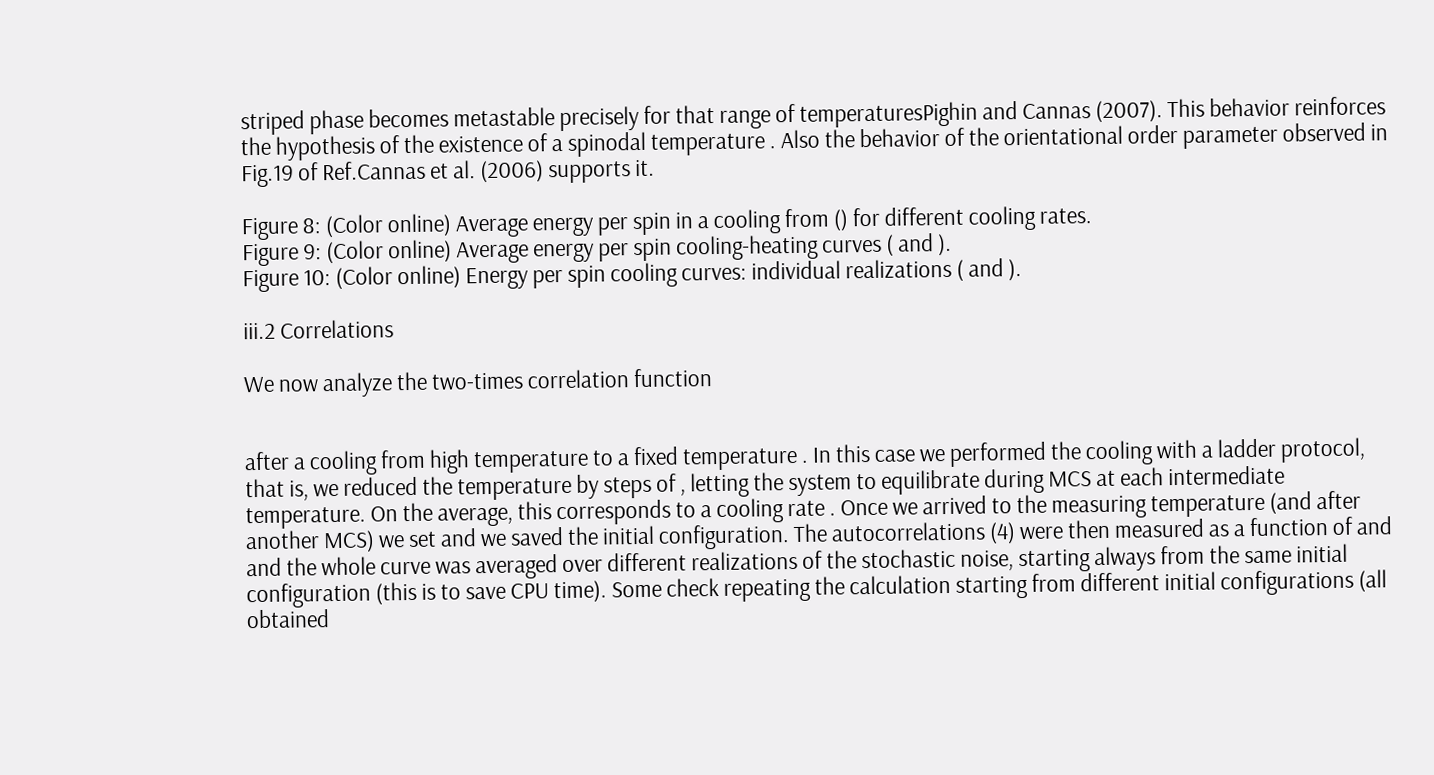striped phase becomes metastable precisely for that range of temperaturesPighin and Cannas (2007). This behavior reinforces the hypothesis of the existence of a spinodal temperature . Also the behavior of the orientational order parameter observed in Fig.19 of Ref.Cannas et al. (2006) supports it.

Figure 8: (Color online) Average energy per spin in a cooling from () for different cooling rates.
Figure 9: (Color online) Average energy per spin cooling-heating curves ( and ).
Figure 10: (Color online) Energy per spin cooling curves: individual realizations ( and ).

iii.2 Correlations

We now analyze the two-times correlation function


after a cooling from high temperature to a fixed temperature . In this case we performed the cooling with a ladder protocol, that is, we reduced the temperature by steps of , letting the system to equilibrate during MCS at each intermediate temperature. On the average, this corresponds to a cooling rate . Once we arrived to the measuring temperature (and after another MCS) we set and we saved the initial configuration. The autocorrelations (4) were then measured as a function of and and the whole curve was averaged over different realizations of the stochastic noise, starting always from the same initial configuration (this is to save CPU time). Some check repeating the calculation starting from different initial configurations (all obtained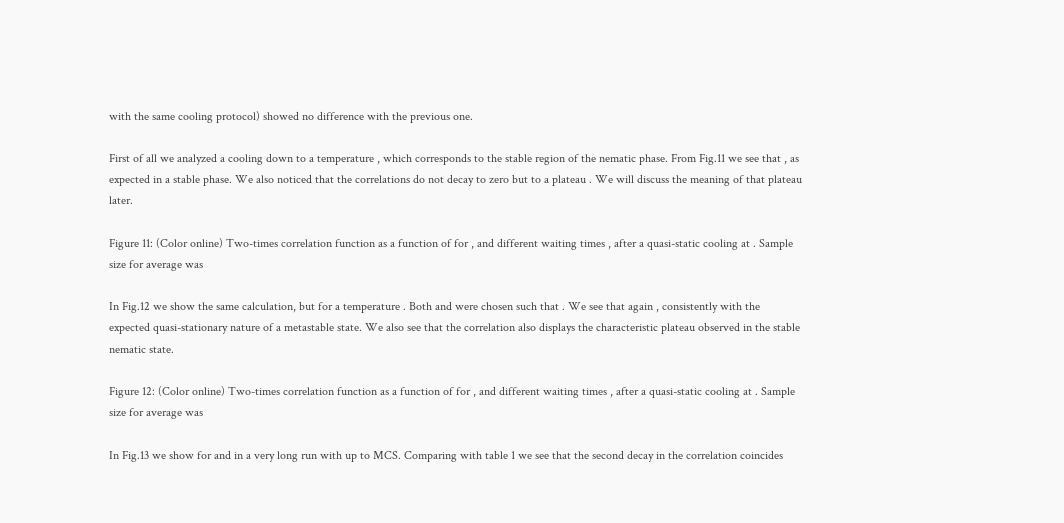with the same cooling protocol) showed no difference with the previous one.

First of all we analyzed a cooling down to a temperature , which corresponds to the stable region of the nematic phase. From Fig.11 we see that , as expected in a stable phase. We also noticed that the correlations do not decay to zero but to a plateau . We will discuss the meaning of that plateau later.

Figure 11: (Color online) Two-times correlation function as a function of for , and different waiting times , after a quasi-static cooling at . Sample size for average was

In Fig.12 we show the same calculation, but for a temperature . Both and were chosen such that . We see that again , consistently with the expected quasi-stationary nature of a metastable state. We also see that the correlation also displays the characteristic plateau observed in the stable nematic state.

Figure 12: (Color online) Two-times correlation function as a function of for , and different waiting times , after a quasi-static cooling at . Sample size for average was

In Fig.13 we show for and in a very long run with up to MCS. Comparing with table 1 we see that the second decay in the correlation coincides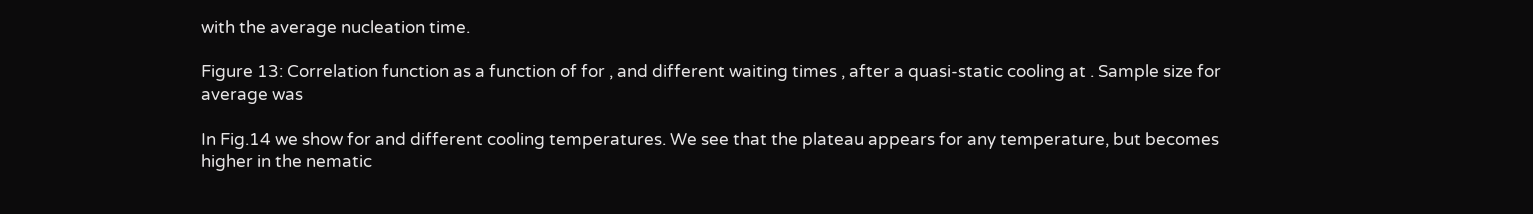with the average nucleation time.

Figure 13: Correlation function as a function of for , and different waiting times , after a quasi-static cooling at . Sample size for average was

In Fig.14 we show for and different cooling temperatures. We see that the plateau appears for any temperature, but becomes higher in the nematic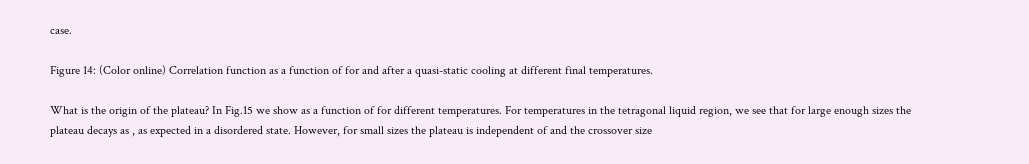case.

Figure 14: (Color online) Correlation function as a function of for and after a quasi-static cooling at different final temperatures.

What is the origin of the plateau? In Fig.15 we show as a function of for different temperatures. For temperatures in the tetragonal liquid region, we see that for large enough sizes the plateau decays as , as expected in a disordered state. However, for small sizes the plateau is independent of and the crossover size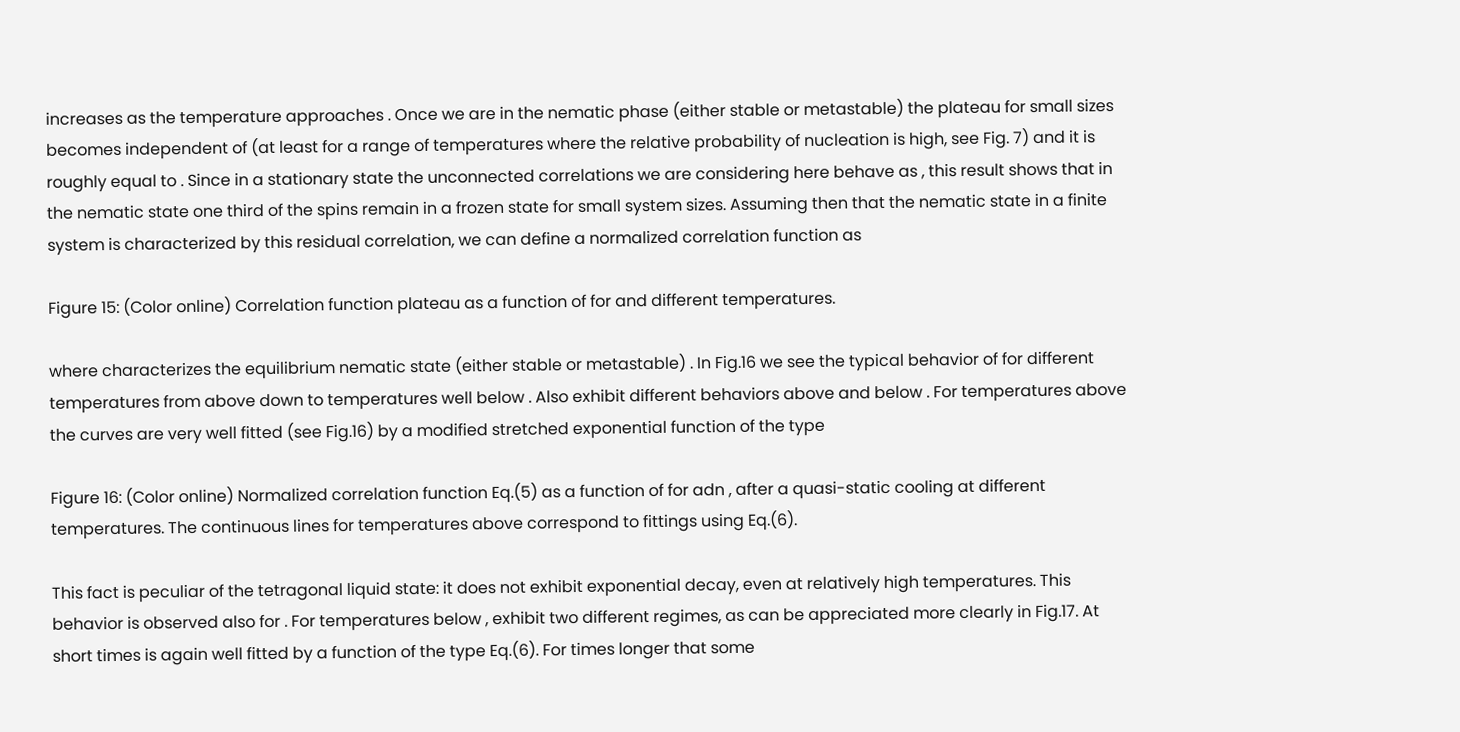increases as the temperature approaches . Once we are in the nematic phase (either stable or metastable) the plateau for small sizes becomes independent of (at least for a range of temperatures where the relative probability of nucleation is high, see Fig. 7) and it is roughly equal to . Since in a stationary state the unconnected correlations we are considering here behave as , this result shows that in the nematic state one third of the spins remain in a frozen state for small system sizes. Assuming then that the nematic state in a finite system is characterized by this residual correlation, we can define a normalized correlation function as

Figure 15: (Color online) Correlation function plateau as a function of for and different temperatures.

where characterizes the equilibrium nematic state (either stable or metastable) . In Fig.16 we see the typical behavior of for different temperatures from above down to temperatures well below . Also exhibit different behaviors above and below . For temperatures above the curves are very well fitted (see Fig.16) by a modified stretched exponential function of the type

Figure 16: (Color online) Normalized correlation function Eq.(5) as a function of for adn , after a quasi-static cooling at different temperatures. The continuous lines for temperatures above correspond to fittings using Eq.(6).

This fact is peculiar of the tetragonal liquid state: it does not exhibit exponential decay, even at relatively high temperatures. This behavior is observed also for . For temperatures below , exhibit two different regimes, as can be appreciated more clearly in Fig.17. At short times is again well fitted by a function of the type Eq.(6). For times longer that some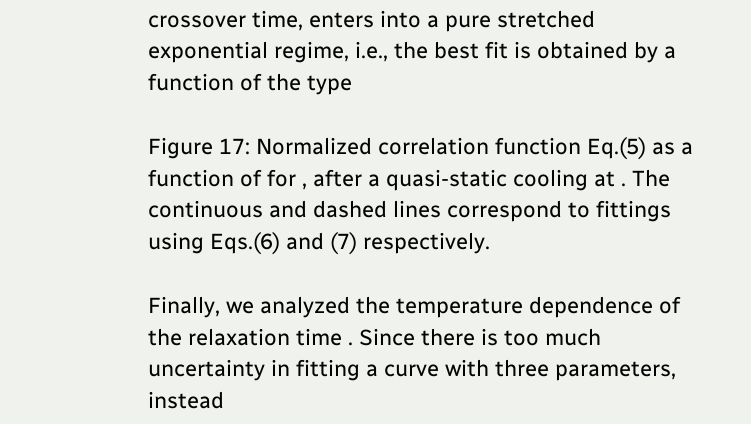crossover time, enters into a pure stretched exponential regime, i.e., the best fit is obtained by a function of the type

Figure 17: Normalized correlation function Eq.(5) as a function of for , after a quasi-static cooling at . The continuous and dashed lines correspond to fittings using Eqs.(6) and (7) respectively.

Finally, we analyzed the temperature dependence of the relaxation time . Since there is too much uncertainty in fitting a curve with three parameters, instead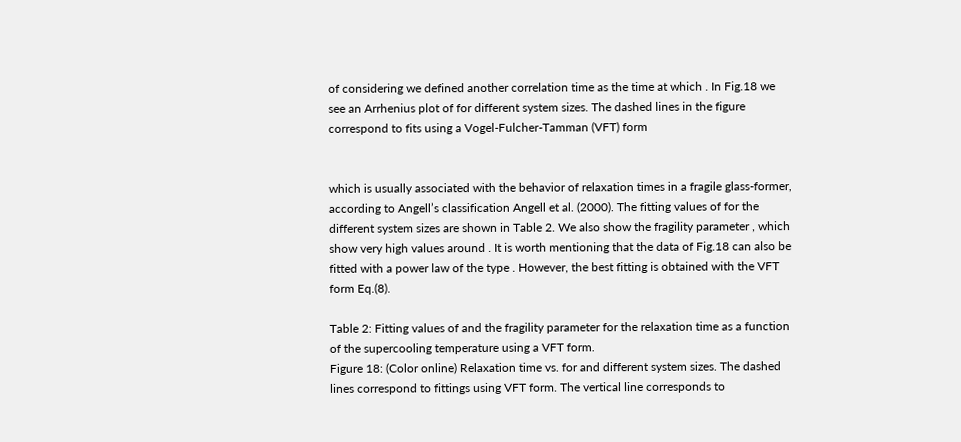of considering we defined another correlation time as the time at which . In Fig.18 we see an Arrhenius plot of for different system sizes. The dashed lines in the figure correspond to fits using a Vogel-Fulcher-Tamman (VFT) form


which is usually associated with the behavior of relaxation times in a fragile glass-former, according to Angell’s classification Angell et al. (2000). The fitting values of for the different system sizes are shown in Table 2. We also show the fragility parameter , which show very high values around . It is worth mentioning that the data of Fig.18 can also be fitted with a power law of the type . However, the best fitting is obtained with the VFT form Eq.(8).

Table 2: Fitting values of and the fragility parameter for the relaxation time as a function of the supercooling temperature using a VFT form.
Figure 18: (Color online) Relaxation time vs. for and different system sizes. The dashed lines correspond to fittings using VFT form. The vertical line corresponds to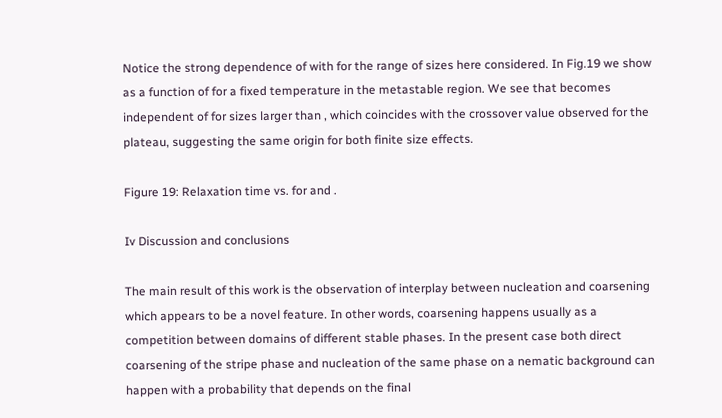Notice the strong dependence of with for the range of sizes here considered. In Fig.19 we show as a function of for a fixed temperature in the metastable region. We see that becomes independent of for sizes larger than , which coincides with the crossover value observed for the plateau, suggesting the same origin for both finite size effects.

Figure 19: Relaxation time vs. for and .

Iv Discussion and conclusions

The main result of this work is the observation of interplay between nucleation and coarsening which appears to be a novel feature. In other words, coarsening happens usually as a competition between domains of different stable phases. In the present case both direct coarsening of the stripe phase and nucleation of the same phase on a nematic background can happen with a probability that depends on the final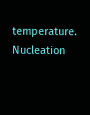temperature. Nucleation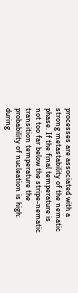processes are associated with a strong metastability of the nematic phase. If the final temperature is not too far below the stripe-nematic transition temperature the probability of nucleation is high: during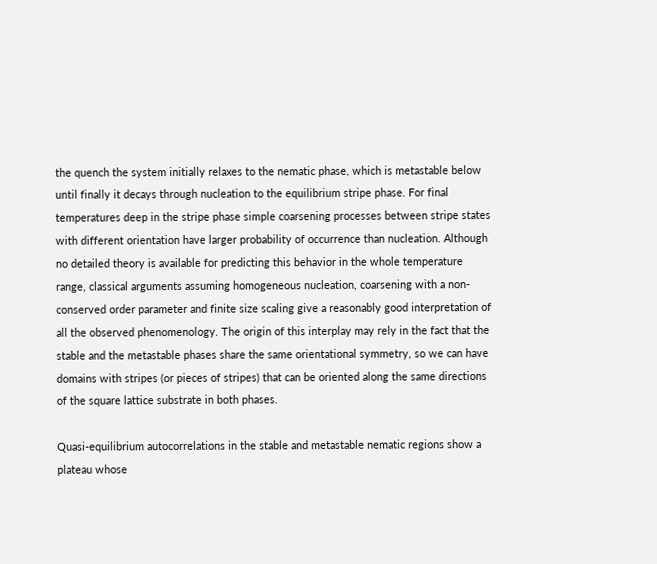the quench the system initially relaxes to the nematic phase, which is metastable below until finally it decays through nucleation to the equilibrium stripe phase. For final temperatures deep in the stripe phase simple coarsening processes between stripe states with different orientation have larger probability of occurrence than nucleation. Although no detailed theory is available for predicting this behavior in the whole temperature range, classical arguments assuming homogeneous nucleation, coarsening with a non-conserved order parameter and finite size scaling give a reasonably good interpretation of all the observed phenomenology. The origin of this interplay may rely in the fact that the stable and the metastable phases share the same orientational symmetry, so we can have domains with stripes (or pieces of stripes) that can be oriented along the same directions of the square lattice substrate in both phases.

Quasi-equilibrium autocorrelations in the stable and metastable nematic regions show a plateau whose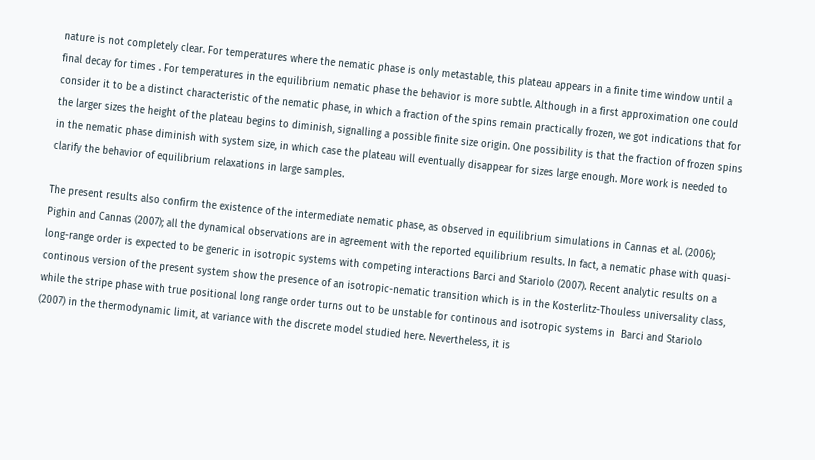nature is not completely clear. For temperatures where the nematic phase is only metastable, this plateau appears in a finite time window until a final decay for times . For temperatures in the equilibrium nematic phase the behavior is more subtle. Although in a first approximation one could consider it to be a distinct characteristic of the nematic phase, in which a fraction of the spins remain practically frozen, we got indications that for the larger sizes the height of the plateau begins to diminish, signalling a possible finite size origin. One possibility is that the fraction of frozen spins in the nematic phase diminish with system size, in which case the plateau will eventually disappear for sizes large enough. More work is needed to clarify the behavior of equilibrium relaxations in large samples.

The present results also confirm the existence of the intermediate nematic phase, as observed in equilibrium simulations in Cannas et al. (2006); Pighin and Cannas (2007); all the dynamical observations are in agreement with the reported equilibrium results. In fact, a nematic phase with quasi-long-range order is expected to be generic in isotropic systems with competing interactions Barci and Stariolo (2007). Recent analytic results on a continous version of the present system show the presence of an isotropic-nematic transition which is in the Kosterlitz-Thouless universality class, while the stripe phase with true positional long range order turns out to be unstable for continous and isotropic systems in  Barci and Stariolo (2007) in the thermodynamic limit, at variance with the discrete model studied here. Nevertheless, it is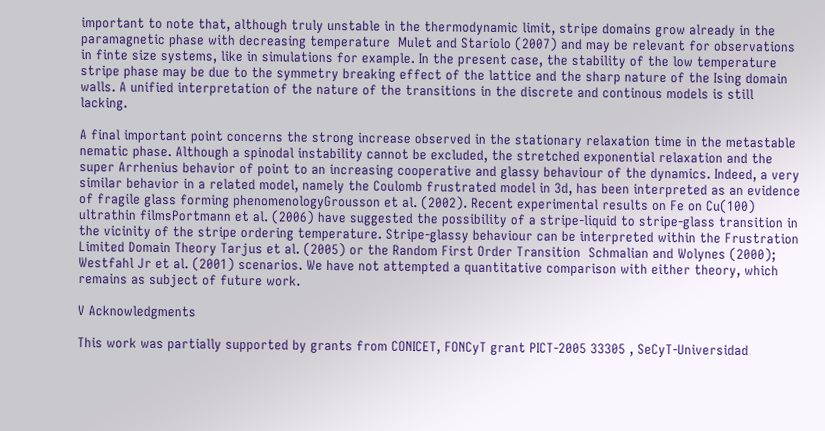important to note that, although truly unstable in the thermodynamic limit, stripe domains grow already in the paramagnetic phase with decreasing temperature  Mulet and Stariolo (2007) and may be relevant for observations in finte size systems, like in simulations for example. In the present case, the stability of the low temperature stripe phase may be due to the symmetry breaking effect of the lattice and the sharp nature of the Ising domain walls. A unified interpretation of the nature of the transitions in the discrete and continous models is still lacking.

A final important point concerns the strong increase observed in the stationary relaxation time in the metastable nematic phase. Although a spinodal instability cannot be excluded, the stretched exponential relaxation and the super Arrhenius behavior of point to an increasing cooperative and glassy behaviour of the dynamics. Indeed, a very similar behavior in a related model, namely the Coulomb frustrated model in 3d, has been interpreted as an evidence of fragile glass forming phenomenologyGrousson et al. (2002). Recent experimental results on Fe on Cu(100) ultrathin filmsPortmann et al. (2006) have suggested the possibility of a stripe-liquid to stripe-glass transition in the vicinity of the stripe ordering temperature. Stripe-glassy behaviour can be interpreted within the Frustration Limited Domain Theory Tarjus et al. (2005) or the Random First Order Transition  Schmalian and Wolynes (2000); Westfahl Jr et al. (2001) scenarios. We have not attempted a quantitative comparison with either theory, which remains as subject of future work.

V Acknowledgments

This work was partially supported by grants from CONICET, FONCyT grant PICT-2005 33305 , SeCyT-Universidad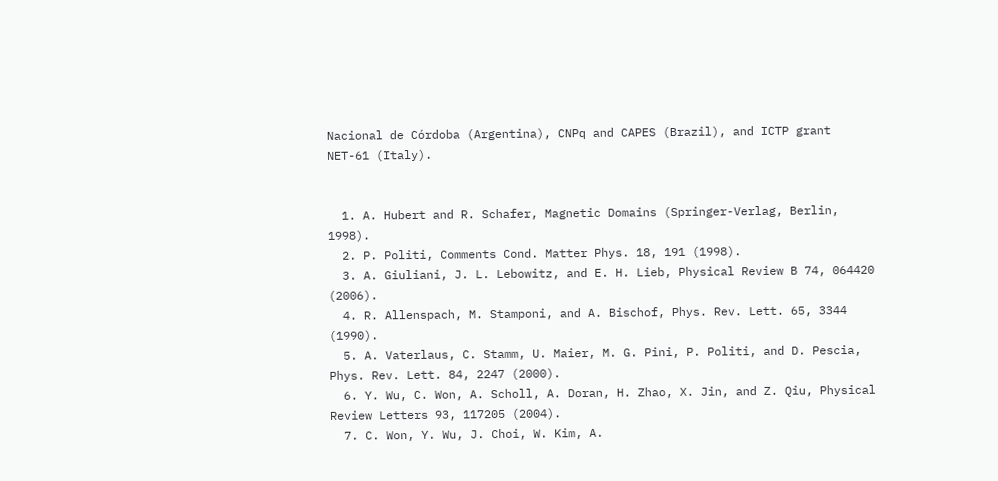Nacional de Córdoba (Argentina), CNPq and CAPES (Brazil), and ICTP grant NET-61 (Italy).


  1. A. Hubert and R. Schafer, Magnetic Domains (Springer-Verlag, Berlin, 1998).
  2. P. Politi, Comments Cond. Matter Phys. 18, 191 (1998).
  3. A. Giuliani, J. L. Lebowitz, and E. H. Lieb, Physical Review B 74, 064420 (2006).
  4. R. Allenspach, M. Stamponi, and A. Bischof, Phys. Rev. Lett. 65, 3344 (1990).
  5. A. Vaterlaus, C. Stamm, U. Maier, M. G. Pini, P. Politi, and D. Pescia, Phys. Rev. Lett. 84, 2247 (2000).
  6. Y. Wu, C. Won, A. Scholl, A. Doran, H. Zhao, X. Jin, and Z. Qiu, Physical Review Letters 93, 117205 (2004).
  7. C. Won, Y. Wu, J. Choi, W. Kim, A.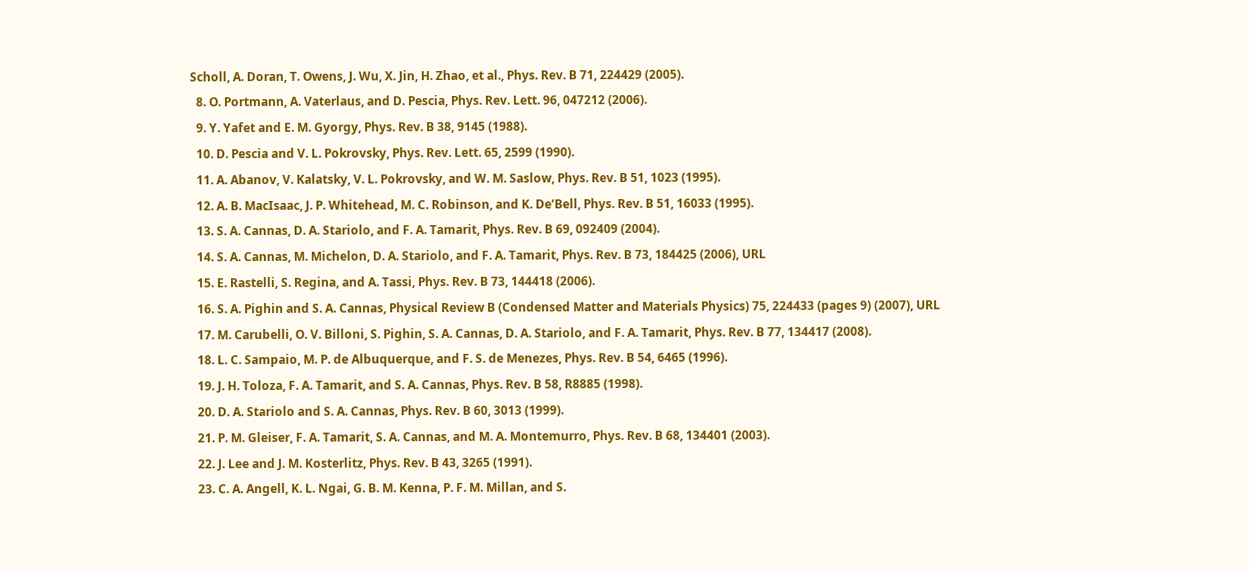Scholl, A. Doran, T. Owens, J. Wu, X. Jin, H. Zhao, et al., Phys. Rev. B 71, 224429 (2005).
  8. O. Portmann, A. Vaterlaus, and D. Pescia, Phys. Rev. Lett. 96, 047212 (2006).
  9. Y. Yafet and E. M. Gyorgy, Phys. Rev. B 38, 9145 (1988).
  10. D. Pescia and V. L. Pokrovsky, Phys. Rev. Lett. 65, 2599 (1990).
  11. A. Abanov, V. Kalatsky, V. L. Pokrovsky, and W. M. Saslow, Phys. Rev. B 51, 1023 (1995).
  12. A. B. MacIsaac, J. P. Whitehead, M. C. Robinson, and K. De’Bell, Phys. Rev. B 51, 16033 (1995).
  13. S. A. Cannas, D. A. Stariolo, and F. A. Tamarit, Phys. Rev. B 69, 092409 (2004).
  14. S. A. Cannas, M. Michelon, D. A. Stariolo, and F. A. Tamarit, Phys. Rev. B 73, 184425 (2006), URL
  15. E. Rastelli, S. Regina, and A. Tassi, Phys. Rev. B 73, 144418 (2006).
  16. S. A. Pighin and S. A. Cannas, Physical Review B (Condensed Matter and Materials Physics) 75, 224433 (pages 9) (2007), URL
  17. M. Carubelli, O. V. Billoni, S. Pighin, S. A. Cannas, D. A. Stariolo, and F. A. Tamarit, Phys. Rev. B 77, 134417 (2008).
  18. L. C. Sampaio, M. P. de Albuquerque, and F. S. de Menezes, Phys. Rev. B 54, 6465 (1996).
  19. J. H. Toloza, F. A. Tamarit, and S. A. Cannas, Phys. Rev. B 58, R8885 (1998).
  20. D. A. Stariolo and S. A. Cannas, Phys. Rev. B 60, 3013 (1999).
  21. P. M. Gleiser, F. A. Tamarit, S. A. Cannas, and M. A. Montemurro, Phys. Rev. B 68, 134401 (2003).
  22. J. Lee and J. M. Kosterlitz, Phys. Rev. B 43, 3265 (1991).
  23. C. A. Angell, K. L. Ngai, G. B. M. Kenna, P. F. M. Millan, and S.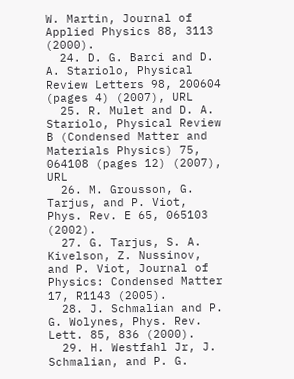W. Martin, Journal of Applied Physics 88, 3113 (2000).
  24. D. G. Barci and D. A. Stariolo, Physical Review Letters 98, 200604 (pages 4) (2007), URL
  25. R. Mulet and D. A. Stariolo, Physical Review B (Condensed Matter and Materials Physics) 75, 064108 (pages 12) (2007), URL
  26. M. Grousson, G. Tarjus, and P. Viot, Phys. Rev. E 65, 065103 (2002).
  27. G. Tarjus, S. A. Kivelson, Z. Nussinov, and P. Viot, Journal of Physics: Condensed Matter 17, R1143 (2005).
  28. J. Schmalian and P. G. Wolynes, Phys. Rev. Lett. 85, 836 (2000).
  29. H. Westfahl Jr, J. Schmalian, and P. G.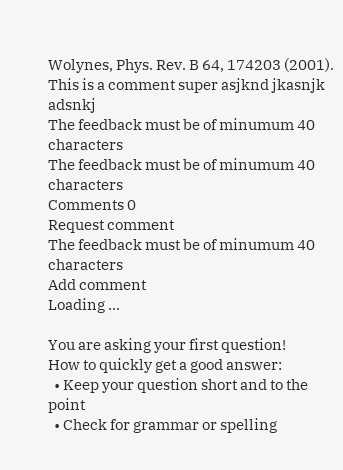Wolynes, Phys. Rev. B 64, 174203 (2001).
This is a comment super asjknd jkasnjk adsnkj
The feedback must be of minumum 40 characters
The feedback must be of minumum 40 characters
Comments 0
Request comment
The feedback must be of minumum 40 characters
Add comment
Loading ...

You are asking your first question!
How to quickly get a good answer:
  • Keep your question short and to the point
  • Check for grammar or spelling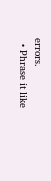errors.
  • Phrase it like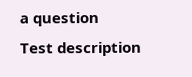a question
Test description